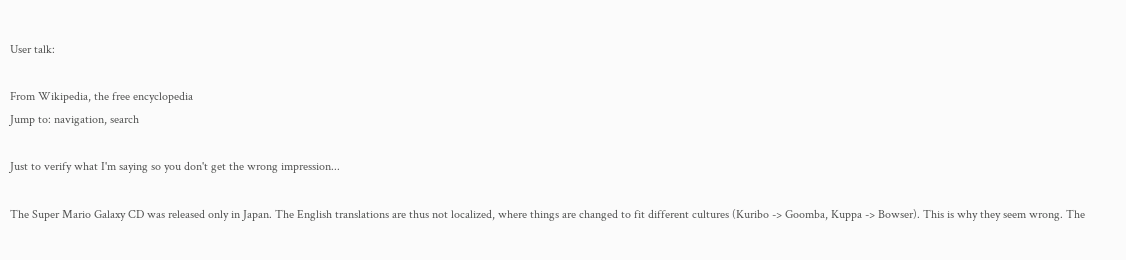User talk:

From Wikipedia, the free encyclopedia
Jump to: navigation, search

Just to verify what I'm saying so you don't get the wrong impression...

The Super Mario Galaxy CD was released only in Japan. The English translations are thus not localized, where things are changed to fit different cultures (Kuribo -> Goomba, Kuppa -> Bowser). This is why they seem wrong. The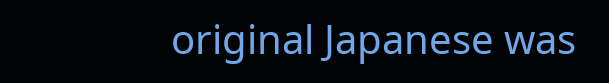original Japanese was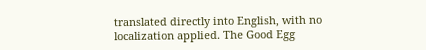translated directly into English, with no localization applied. The Good Egg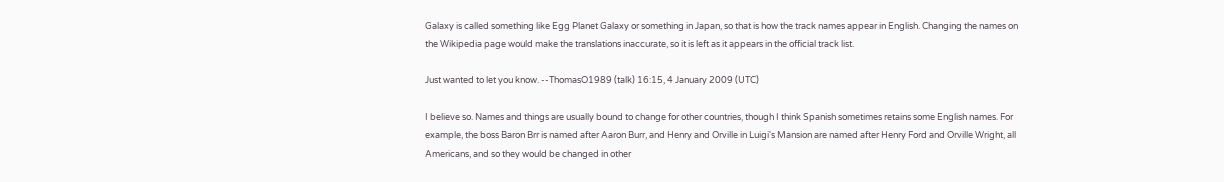Galaxy is called something like Egg Planet Galaxy or something in Japan, so that is how the track names appear in English. Changing the names on the Wikipedia page would make the translations inaccurate, so it is left as it appears in the official track list.

Just wanted to let you know. --ThomasO1989 (talk) 16:15, 4 January 2009 (UTC)

I believe so. Names and things are usually bound to change for other countries, though I think Spanish sometimes retains some English names. For example, the boss Baron Brr is named after Aaron Burr, and Henry and Orville in Luigi's Mansion are named after Henry Ford and Orville Wright, all Americans, and so they would be changed in other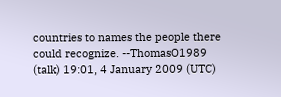countries to names the people there could recognize. --ThomasO1989 (talk) 19:01, 4 January 2009 (UTC)